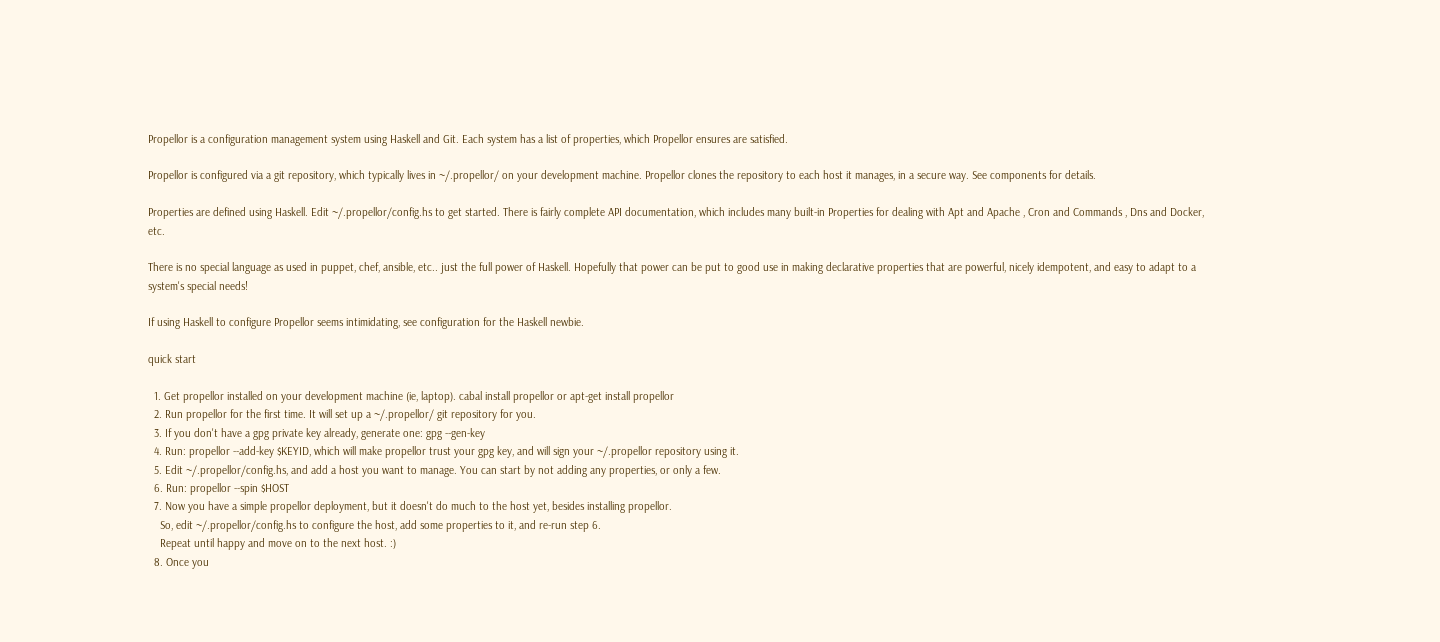Propellor is a configuration management system using Haskell and Git. Each system has a list of properties, which Propellor ensures are satisfied.

Propellor is configured via a git repository, which typically lives in ~/.propellor/ on your development machine. Propellor clones the repository to each host it manages, in a secure way. See components for details.

Properties are defined using Haskell. Edit ~/.propellor/config.hs to get started. There is fairly complete API documentation, which includes many built-in Properties for dealing with Apt and Apache , Cron and Commands , Dns and Docker, etc.

There is no special language as used in puppet, chef, ansible, etc.. just the full power of Haskell. Hopefully that power can be put to good use in making declarative properties that are powerful, nicely idempotent, and easy to adapt to a system's special needs!

If using Haskell to configure Propellor seems intimidating, see configuration for the Haskell newbie.

quick start

  1. Get propellor installed on your development machine (ie, laptop). cabal install propellor or apt-get install propellor
  2. Run propellor for the first time. It will set up a ~/.propellor/ git repository for you.
  3. If you don't have a gpg private key already, generate one: gpg --gen-key
  4. Run: propellor --add-key $KEYID, which will make propellor trust your gpg key, and will sign your ~/.propellor repository using it.
  5. Edit ~/.propellor/config.hs, and add a host you want to manage. You can start by not adding any properties, or only a few.
  6. Run: propellor --spin $HOST
  7. Now you have a simple propellor deployment, but it doesn't do much to the host yet, besides installing propellor.
    So, edit ~/.propellor/config.hs to configure the host, add some properties to it, and re-run step 6.
    Repeat until happy and move on to the next host. :)
  8. Once you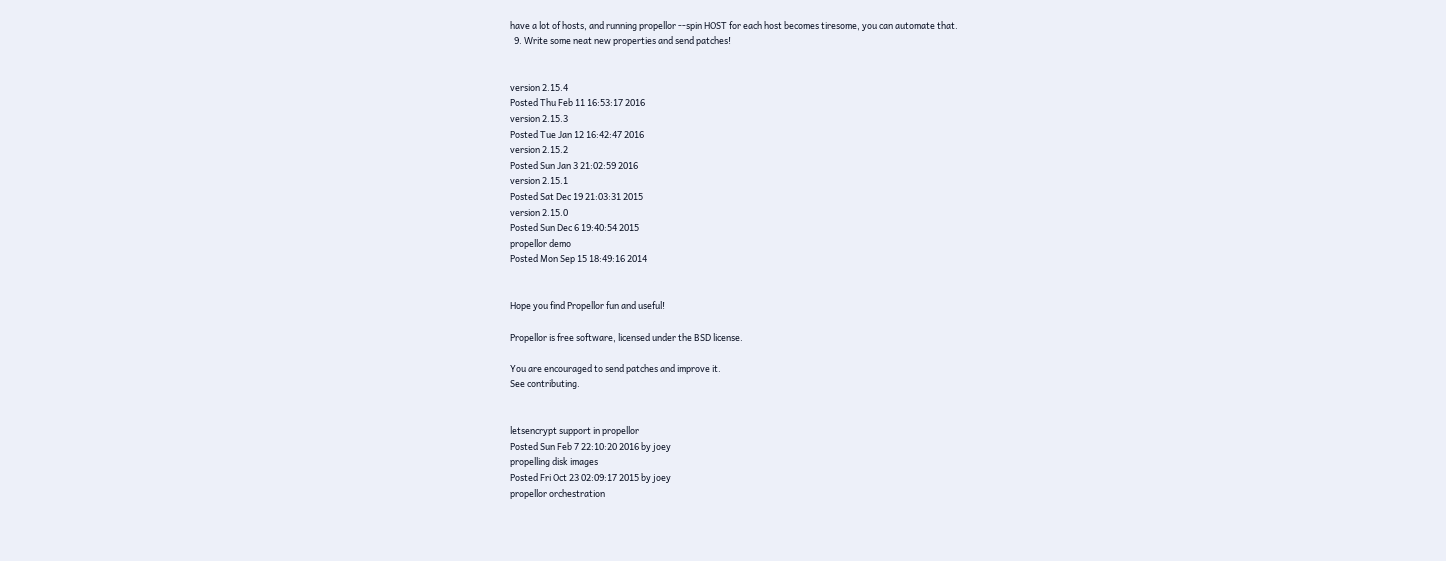have a lot of hosts, and running propellor --spin HOST for each host becomes tiresome, you can automate that.
  9. Write some neat new properties and send patches!


version 2.15.4
Posted Thu Feb 11 16:53:17 2016
version 2.15.3
Posted Tue Jan 12 16:42:47 2016
version 2.15.2
Posted Sun Jan 3 21:02:59 2016
version 2.15.1
Posted Sat Dec 19 21:03:31 2015
version 2.15.0
Posted Sun Dec 6 19:40:54 2015
propellor demo
Posted Mon Sep 15 18:49:16 2014


Hope you find Propellor fun and useful!

Propellor is free software, licensed under the BSD license.

You are encouraged to send patches and improve it.
See contributing.


letsencrypt support in propellor
Posted Sun Feb 7 22:10:20 2016 by joey
propelling disk images
Posted Fri Oct 23 02:09:17 2015 by joey
propellor orchestration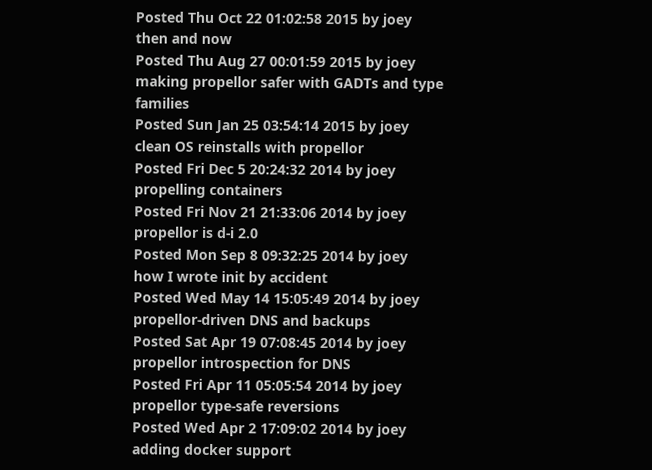Posted Thu Oct 22 01:02:58 2015 by joey
then and now
Posted Thu Aug 27 00:01:59 2015 by joey
making propellor safer with GADTs and type families
Posted Sun Jan 25 03:54:14 2015 by joey
clean OS reinstalls with propellor
Posted Fri Dec 5 20:24:32 2014 by joey
propelling containers
Posted Fri Nov 21 21:33:06 2014 by joey
propellor is d-i 2.0
Posted Mon Sep 8 09:32:25 2014 by joey
how I wrote init by accident
Posted Wed May 14 15:05:49 2014 by joey
propellor-driven DNS and backups
Posted Sat Apr 19 07:08:45 2014 by joey
propellor introspection for DNS
Posted Fri Apr 11 05:05:54 2014 by joey
propellor type-safe reversions
Posted Wed Apr 2 17:09:02 2014 by joey
adding docker support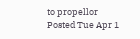to propellor
Posted Tue Apr 1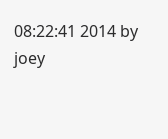08:22:41 2014 by joey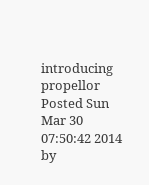introducing propellor
Posted Sun Mar 30 07:50:42 2014 by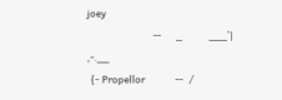joey
                      --     _         ___`|                          ,-.__
 {- Propellor          --  /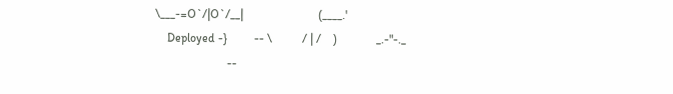\___-=O`/|O`/__|                         (____.'
    Deployed -}         -- \          / | /    )             _.-"-._
                        --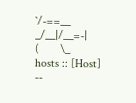`/-==__ _/__|/__=-|             (       \_
hosts :: [Host]        --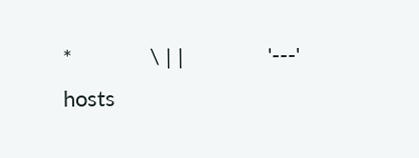*             \ | |              '---'
hosts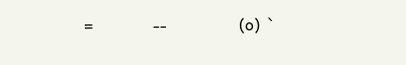=               --                  (o)  `